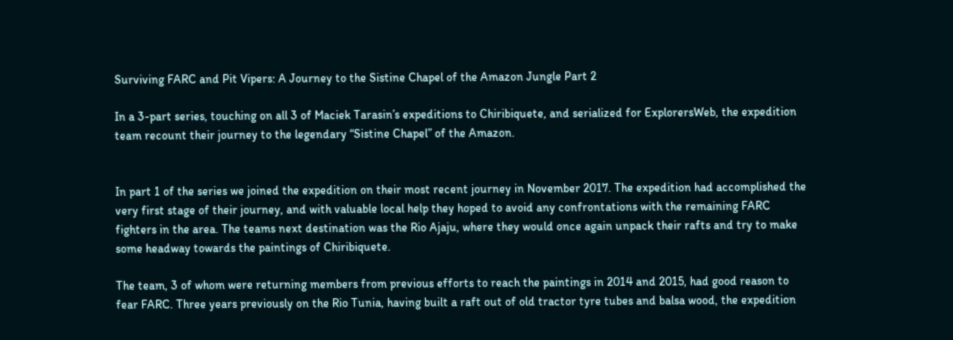Surviving FARC and Pit Vipers: A Journey to the Sistine Chapel of the Amazon Jungle Part 2

In a 3-part series, touching on all 3 of Maciek Tarasin’s expeditions to Chiribiquete, and serialized for ExplorersWeb, the expedition team recount their journey to the legendary “Sistine Chapel” of the Amazon.


In part 1 of the series we joined the expedition on their most recent journey in November 2017. The expedition had accomplished the very first stage of their journey, and with valuable local help they hoped to avoid any confrontations with the remaining FARC fighters in the area. The teams next destination was the Rio Ajaju, where they would once again unpack their rafts and try to make some headway towards the paintings of Chiribiquete.

The team, 3 of whom were returning members from previous efforts to reach the paintings in 2014 and 2015, had good reason to fear FARC. Three years previously on the Rio Tunia, having built a raft out of old tractor tyre tubes and balsa wood, the expedition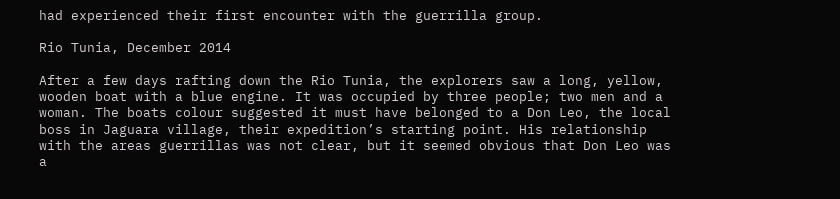had experienced their first encounter with the guerrilla group.

Rio Tunia, December 2014

After a few days rafting down the Rio Tunia, the explorers saw a long, yellow, wooden boat with a blue engine. It was occupied by three people; two men and a woman. The boats colour suggested it must have belonged to a Don Leo, the local boss in Jaguara village, their expedition’s starting point. His relationship with the areas guerrillas was not clear, but it seemed obvious that Don Leo was a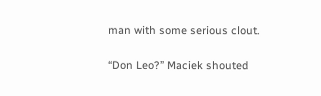man with some serious clout.

“Don Leo?” Maciek shouted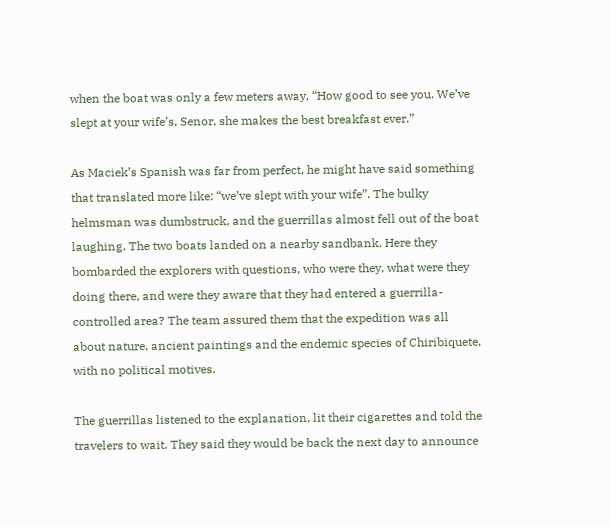when the boat was only a few meters away, “How good to see you. We’ve slept at your wife’s, Senor, she makes the best breakfast ever.”

As Maciek’s Spanish was far from perfect, he might have said something that translated more like: “we’ve slept with your wife”. The bulky helmsman was dumbstruck, and the guerrillas almost fell out of the boat laughing. The two boats landed on a nearby sandbank. Here they bombarded the explorers with questions, who were they, what were they doing there, and were they aware that they had entered a guerrilla-controlled area? The team assured them that the expedition was all about nature, ancient paintings and the endemic species of Chiribiquete, with no political motives.

The guerrillas listened to the explanation, lit their cigarettes and told the travelers to wait. They said they would be back the next day to announce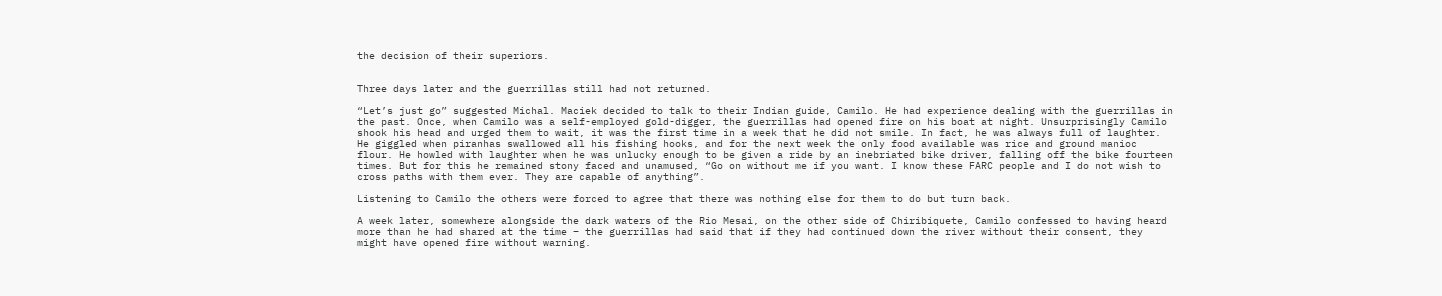the decision of their superiors.


Three days later and the guerrillas still had not returned.

“Let’s just go” suggested Michal. Maciek decided to talk to their Indian guide, Camilo. He had experience dealing with the guerrillas in the past. Once, when Camilo was a self-employed gold-digger, the guerrillas had opened fire on his boat at night. Unsurprisingly Camilo shook his head and urged them to wait, it was the first time in a week that he did not smile. In fact, he was always full of laughter. He giggled when piranhas swallowed all his fishing hooks, and for the next week the only food available was rice and ground manioc flour. He howled with laughter when he was unlucky enough to be given a ride by an inebriated bike driver, falling off the bike fourteen times. But for this he remained stony faced and unamused, “Go on without me if you want. I know these FARC people and I do not wish to cross paths with them ever. They are capable of anything”.

Listening to Camilo the others were forced to agree that there was nothing else for them to do but turn back.

A week later, somewhere alongside the dark waters of the Rio Mesai, on the other side of Chiribiquete, Camilo confessed to having heard more than he had shared at the time – the guerrillas had said that if they had continued down the river without their consent, they might have opened fire without warning.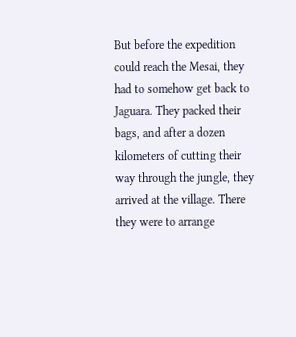But before the expedition could reach the Mesai, they had to somehow get back to Jaguara. They packed their bags, and after a dozen kilometers of cutting their way through the jungle, they arrived at the village. There they were to arrange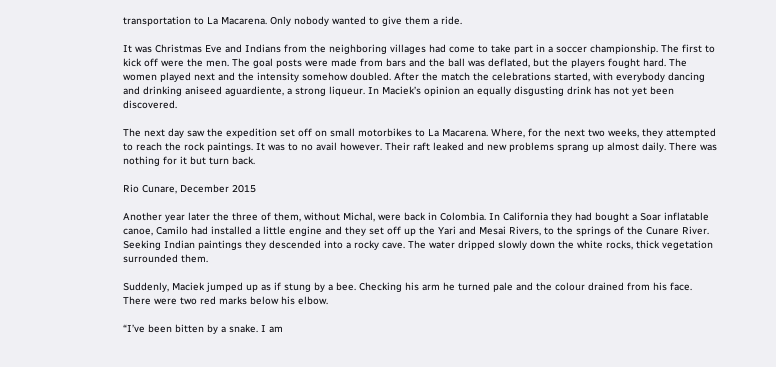transportation to La Macarena. Only nobody wanted to give them a ride.

It was Christmas Eve and Indians from the neighboring villages had come to take part in a soccer championship. The first to kick off were the men. The goal posts were made from bars and the ball was deflated, but the players fought hard. The women played next and the intensity somehow doubled. After the match the celebrations started, with everybody dancing and drinking aniseed aguardiente, a strong liqueur. In Maciek’s opinion an equally disgusting drink has not yet been discovered.

The next day saw the expedition set off on small motorbikes to La Macarena. Where, for the next two weeks, they attempted to reach the rock paintings. It was to no avail however. Their raft leaked and new problems sprang up almost daily. There was nothing for it but turn back.

Rio Cunare, December 2015

Another year later the three of them, without Michal, were back in Colombia. In California they had bought a Soar inflatable canoe, Camilo had installed a little engine and they set off up the Yari and Mesai Rivers, to the springs of the Cunare River. Seeking Indian paintings they descended into a rocky cave. The water dripped slowly down the white rocks, thick vegetation surrounded them.

Suddenly, Maciek jumped up as if stung by a bee. Checking his arm he turned pale and the colour drained from his face. There were two red marks below his elbow.

“I’ve been bitten by a snake. I am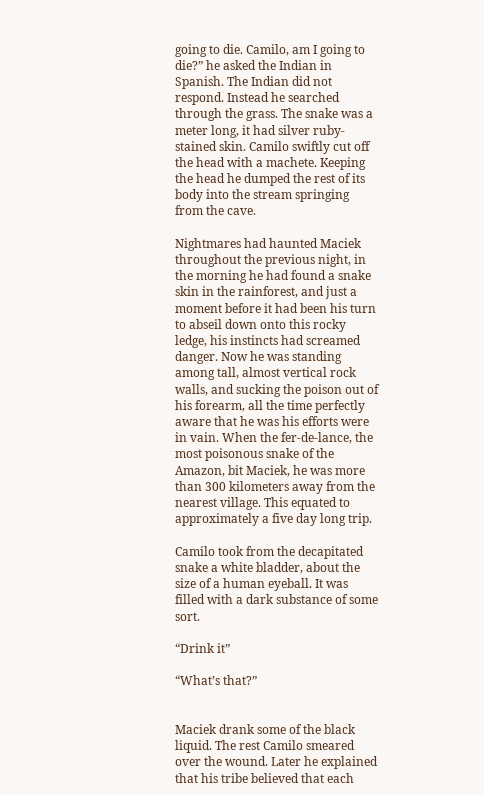going to die. Camilo, am I going to die?” he asked the Indian in Spanish. The Indian did not respond. Instead he searched through the grass. The snake was a meter long, it had silver ruby-stained skin. Camilo swiftly cut off the head with a machete. Keeping the head he dumped the rest of its body into the stream springing from the cave.

Nightmares had haunted Maciek throughout the previous night, in the morning he had found a snake skin in the rainforest, and just a moment before it had been his turn to abseil down onto this rocky ledge, his instincts had screamed danger. Now he was standing among tall, almost vertical rock walls, and sucking the poison out of his forearm, all the time perfectly aware that he was his efforts were in vain. When the fer-de-lance, the most poisonous snake of the Amazon, bit Maciek, he was more than 300 kilometers away from the nearest village. This equated to approximately a five day long trip.

Camilo took from the decapitated snake a white bladder, about the size of a human eyeball. It was filled with a dark substance of some sort.

“Drink it”

“What’s that?”


Maciek drank some of the black liquid. The rest Camilo smeared over the wound. Later he explained that his tribe believed that each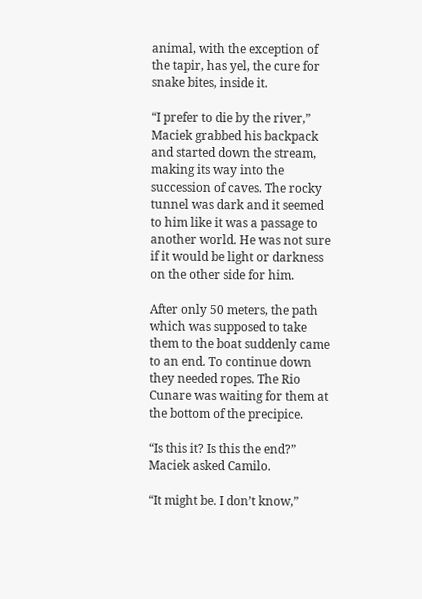animal, with the exception of the tapir, has yel, the cure for snake bites, inside it.

“I prefer to die by the river,” Maciek grabbed his backpack and started down the stream, making its way into the succession of caves. The rocky tunnel was dark and it seemed to him like it was a passage to another world. He was not sure if it would be light or darkness on the other side for him.

After only 50 meters, the path which was supposed to take them to the boat suddenly came to an end. To continue down they needed ropes. The Rio Cunare was waiting for them at the bottom of the precipice.

“Is this it? Is this the end?” Maciek asked Camilo.

“It might be. I don’t know,”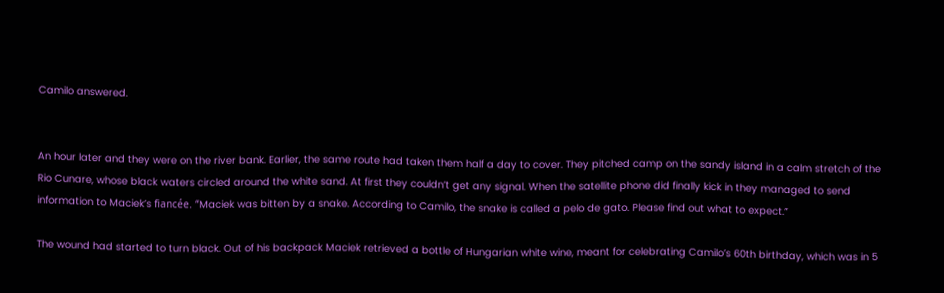Camilo answered.


An hour later and they were on the river bank. Earlier, the same route had taken them half a day to cover. They pitched camp on the sandy island in a calm stretch of the Rio Cunare, whose black waters circled around the white sand. At first they couldn’t get any signal. When the satellite phone did finally kick in they managed to send information to Maciek’s fiancée. “Maciek was bitten by a snake. According to Camilo, the snake is called a pelo de gato. Please find out what to expect.”

The wound had started to turn black. Out of his backpack Maciek retrieved a bottle of Hungarian white wine, meant for celebrating Camilo’s 60th birthday, which was in 5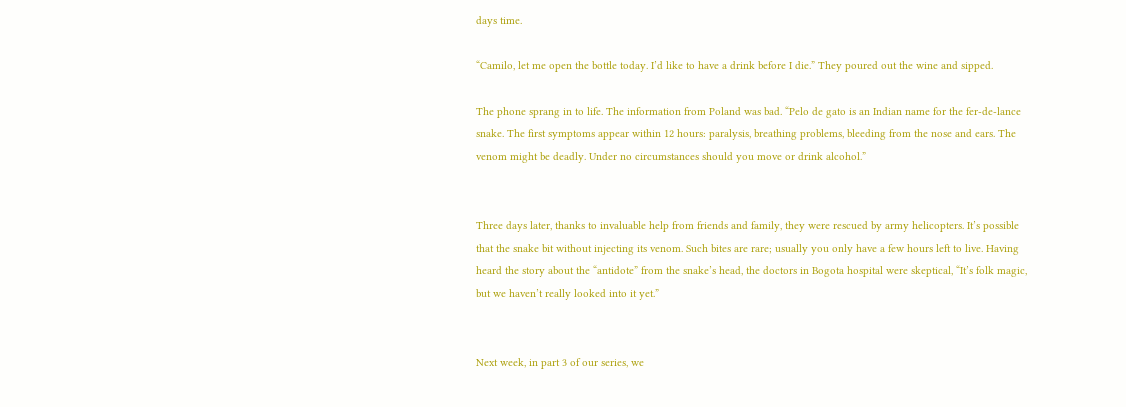days time.

“Camilo, let me open the bottle today. I’d like to have a drink before I die.” They poured out the wine and sipped.

The phone sprang in to life. The information from Poland was bad. “Pelo de gato is an Indian name for the fer-de-lance snake. The first symptoms appear within 12 hours: paralysis, breathing problems, bleeding from the nose and ears. The venom might be deadly. Under no circumstances should you move or drink alcohol.”


Three days later, thanks to invaluable help from friends and family, they were rescued by army helicopters. It’s possible that the snake bit without injecting its venom. Such bites are rare; usually you only have a few hours left to live. Having heard the story about the “antidote” from the snake’s head, the doctors in Bogota hospital were skeptical, “It’s folk magic, but we haven’t really looked into it yet.”


Next week, in part 3 of our series, we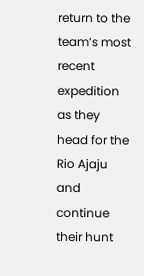return to the team’s most recent expedition as they head for the Rio Ajaju and continue their hunt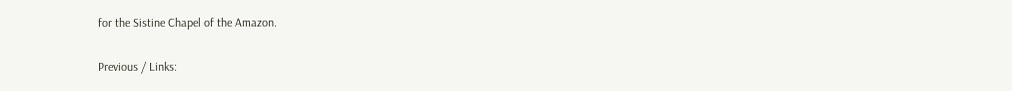for the Sistine Chapel of the Amazon.

Previous / Links: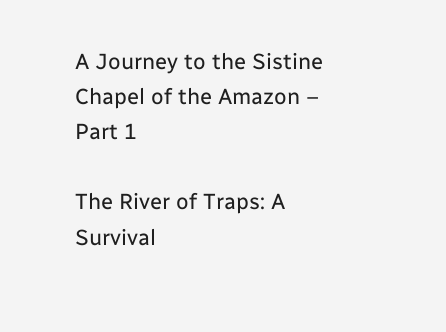A Journey to the Sistine Chapel of the Amazon – Part 1

The River of Traps: A Survival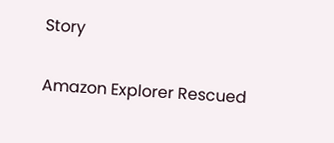Story

Amazon Explorer Rescued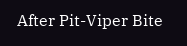After Pit-Viper Bite